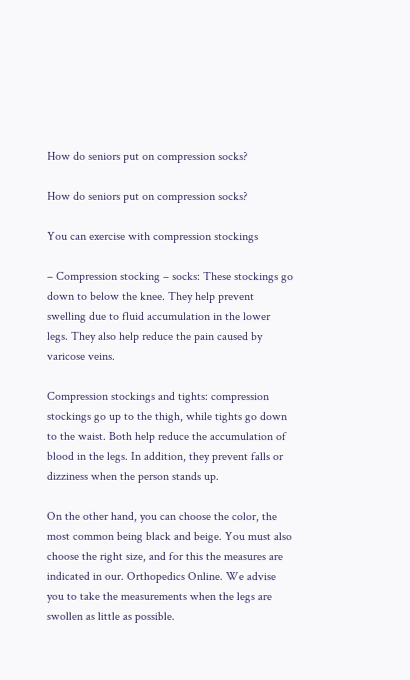How do seniors put on compression socks?

How do seniors put on compression socks?

You can exercise with compression stockings

– Compression stocking – socks: These stockings go down to below the knee. They help prevent swelling due to fluid accumulation in the lower legs. They also help reduce the pain caused by varicose veins.

Compression stockings and tights: compression stockings go up to the thigh, while tights go down to the waist. Both help reduce the accumulation of blood in the legs. In addition, they prevent falls or dizziness when the person stands up.

On the other hand, you can choose the color, the most common being black and beige. You must also choose the right size, and for this the measures are indicated in our. Orthopedics Online. We advise you to take the measurements when the legs are swollen as little as possible.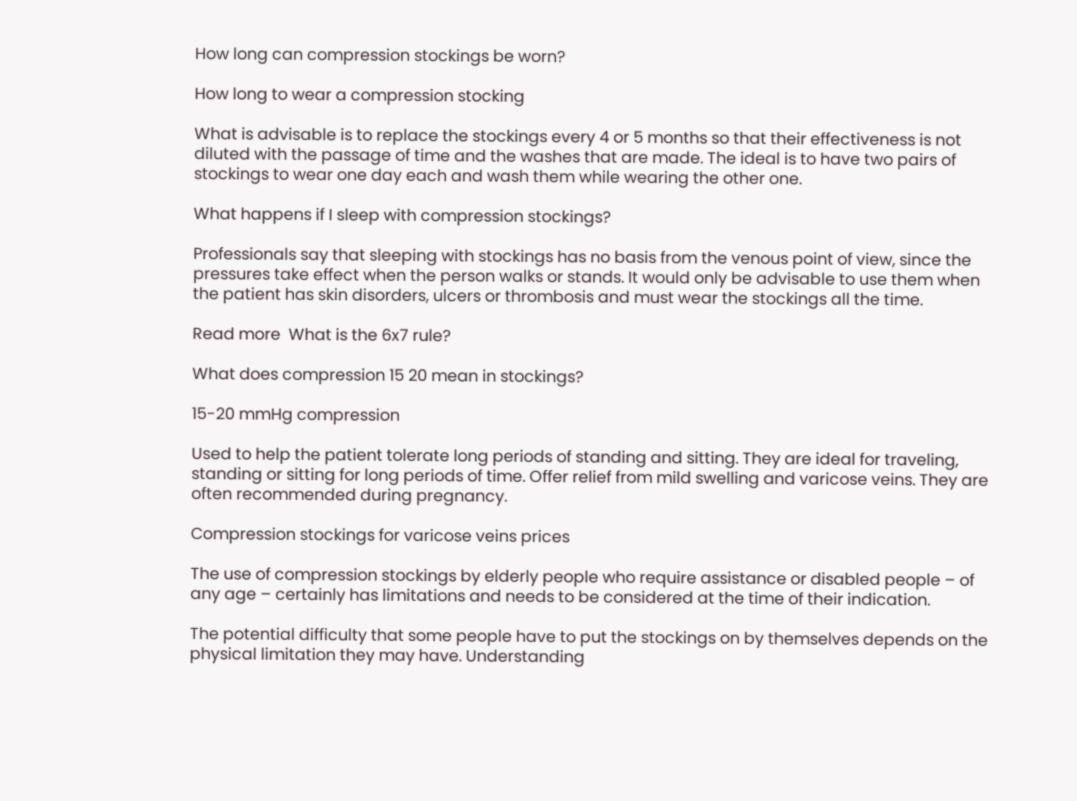How long can compression stockings be worn?

How long to wear a compression stocking

What is advisable is to replace the stockings every 4 or 5 months so that their effectiveness is not diluted with the passage of time and the washes that are made. The ideal is to have two pairs of stockings to wear one day each and wash them while wearing the other one.

What happens if I sleep with compression stockings?

Professionals say that sleeping with stockings has no basis from the venous point of view, since the pressures take effect when the person walks or stands. It would only be advisable to use them when the patient has skin disorders, ulcers or thrombosis and must wear the stockings all the time.

Read more  What is the 6x7 rule?

What does compression 15 20 mean in stockings?

15-20 mmHg compression

Used to help the patient tolerate long periods of standing and sitting. They are ideal for traveling, standing or sitting for long periods of time. Offer relief from mild swelling and varicose veins. They are often recommended during pregnancy.

Compression stockings for varicose veins prices

The use of compression stockings by elderly people who require assistance or disabled people – of any age – certainly has limitations and needs to be considered at the time of their indication.

The potential difficulty that some people have to put the stockings on by themselves depends on the physical limitation they may have. Understanding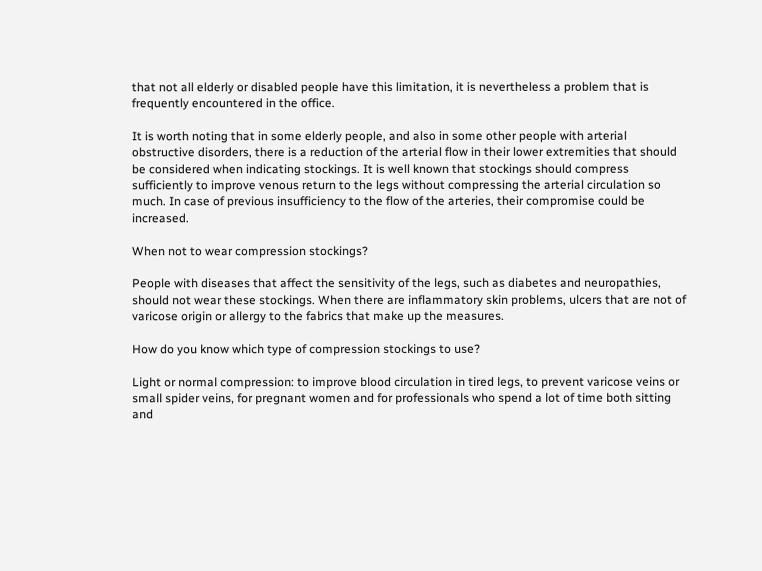that not all elderly or disabled people have this limitation, it is nevertheless a problem that is frequently encountered in the office.

It is worth noting that in some elderly people, and also in some other people with arterial obstructive disorders, there is a reduction of the arterial flow in their lower extremities that should be considered when indicating stockings. It is well known that stockings should compress sufficiently to improve venous return to the legs without compressing the arterial circulation so much. In case of previous insufficiency to the flow of the arteries, their compromise could be increased.

When not to wear compression stockings?

People with diseases that affect the sensitivity of the legs, such as diabetes and neuropathies, should not wear these stockings. When there are inflammatory skin problems, ulcers that are not of varicose origin or allergy to the fabrics that make up the measures.

How do you know which type of compression stockings to use?

Light or normal compression: to improve blood circulation in tired legs, to prevent varicose veins or small spider veins, for pregnant women and for professionals who spend a lot of time both sitting and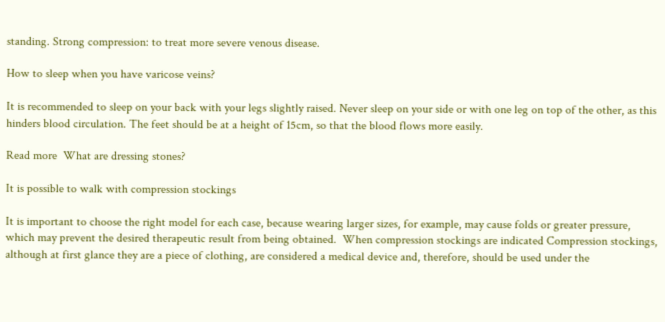standing. Strong compression: to treat more severe venous disease.

How to sleep when you have varicose veins?

It is recommended to sleep on your back with your legs slightly raised. Never sleep on your side or with one leg on top of the other, as this hinders blood circulation. The feet should be at a height of 15cm, so that the blood flows more easily.

Read more  What are dressing stones?

It is possible to walk with compression stockings

It is important to choose the right model for each case, because wearing larger sizes, for example, may cause folds or greater pressure, which may prevent the desired therapeutic result from being obtained.  When compression stockings are indicated Compression stockings, although at first glance they are a piece of clothing, are considered a medical device and, therefore, should be used under the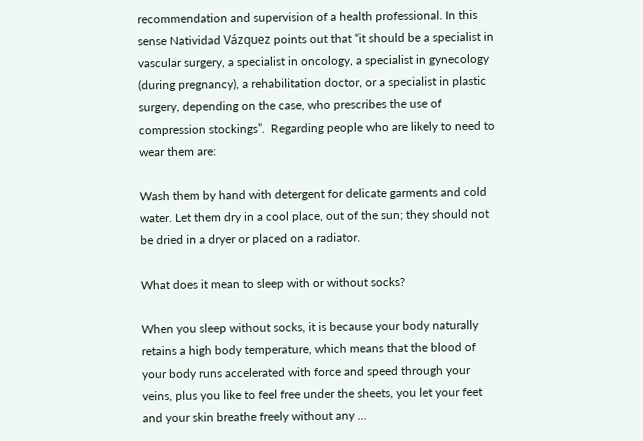recommendation and supervision of a health professional. In this sense Natividad Vázquez points out that “it should be a specialist in vascular surgery, a specialist in oncology, a specialist in gynecology (during pregnancy), a rehabilitation doctor, or a specialist in plastic surgery, depending on the case, who prescribes the use of compression stockings”.  Regarding people who are likely to need to wear them are:

Wash them by hand with detergent for delicate garments and cold water. Let them dry in a cool place, out of the sun; they should not be dried in a dryer or placed on a radiator.

What does it mean to sleep with or without socks?

When you sleep without socks, it is because your body naturally retains a high body temperature, which means that the blood of your body runs accelerated with force and speed through your veins, plus you like to feel free under the sheets, you let your feet and your skin breathe freely without any …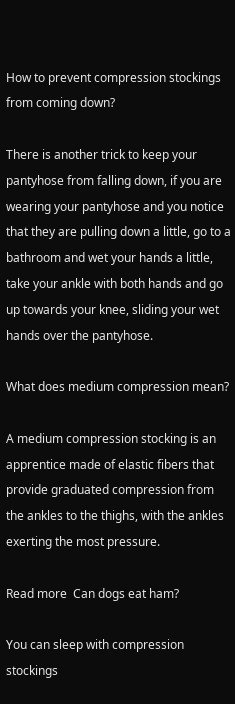How to prevent compression stockings from coming down?

There is another trick to keep your pantyhose from falling down, if you are wearing your pantyhose and you notice that they are pulling down a little, go to a bathroom and wet your hands a little, take your ankle with both hands and go up towards your knee, sliding your wet hands over the pantyhose.

What does medium compression mean?

A medium compression stocking is an apprentice made of elastic fibers that provide graduated compression from the ankles to the thighs, with the ankles exerting the most pressure.

Read more  Can dogs eat ham?

You can sleep with compression stockings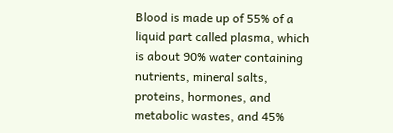Blood is made up of 55% of a liquid part called plasma, which is about 90% water containing nutrients, mineral salts, proteins, hormones, and metabolic wastes, and 45%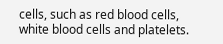cells, such as red blood cells, white blood cells and platelets.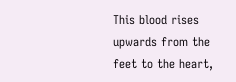This blood rises upwards from the feet to the heart,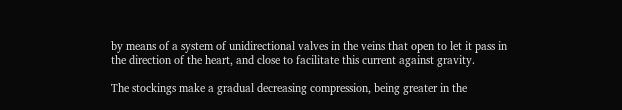by means of a system of unidirectional valves in the veins that open to let it pass in the direction of the heart, and close to facilitate this current against gravity.

The stockings make a gradual decreasing compression, being greater in the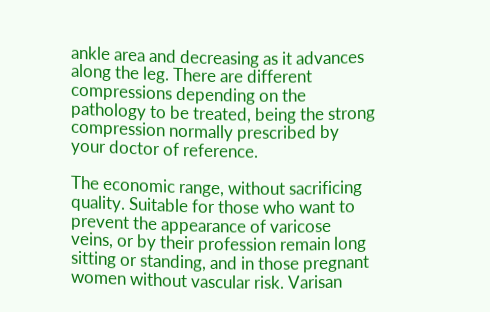ankle area and decreasing as it advances along the leg. There are different compressions depending on the pathology to be treated, being the strong compression normally prescribed by your doctor of reference.

The economic range, without sacrificing quality. Suitable for those who want to prevent the appearance of varicose veins, or by their profession remain long sitting or standing, and in those pregnant women without vascular risk. Varisan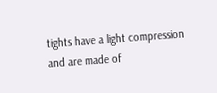tights have a light compression and are made of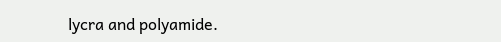lycra and polyamide.